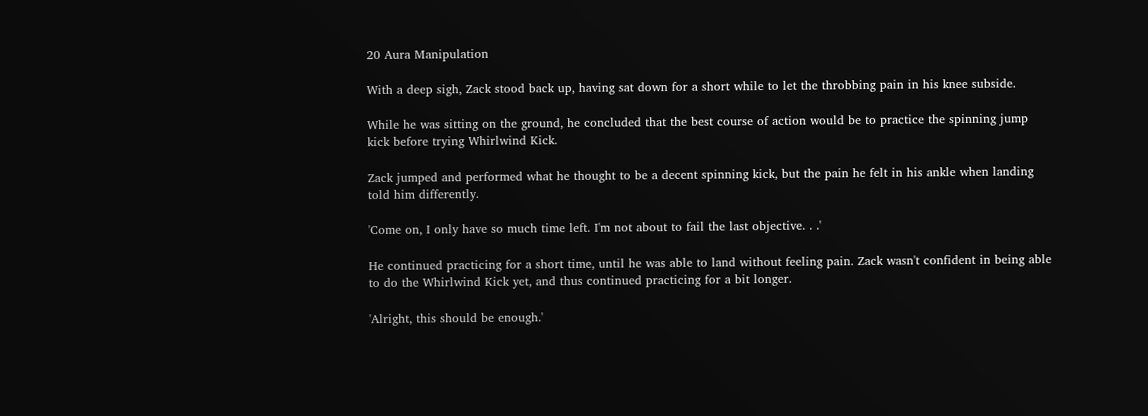20 Aura Manipulation

With a deep sigh, Zack stood back up, having sat down for a short while to let the throbbing pain in his knee subside.

While he was sitting on the ground, he concluded that the best course of action would be to practice the spinning jump kick before trying Whirlwind Kick.

Zack jumped and performed what he thought to be a decent spinning kick, but the pain he felt in his ankle when landing told him differently.

'Come on, I only have so much time left. I'm not about to fail the last objective. . .'

He continued practicing for a short time, until he was able to land without feeling pain. Zack wasn't confident in being able to do the Whirlwind Kick yet, and thus continued practicing for a bit longer.

'Alright, this should be enough.'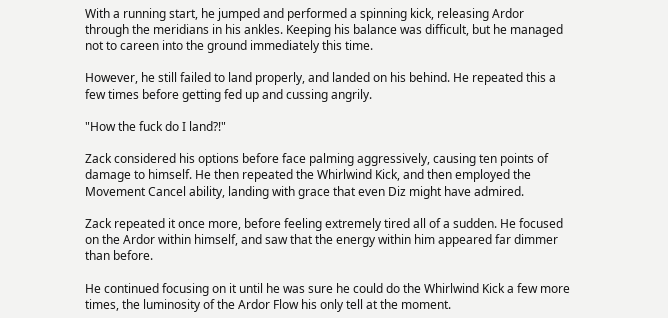With a running start, he jumped and performed a spinning kick, releasing Ardor through the meridians in his ankles. Keeping his balance was difficult, but he managed not to careen into the ground immediately this time.

However, he still failed to land properly, and landed on his behind. He repeated this a few times before getting fed up and cussing angrily.

"How the fuck do I land?!"

Zack considered his options before face palming aggressively, causing ten points of damage to himself. He then repeated the Whirlwind Kick, and then employed the Movement Cancel ability, landing with grace that even Diz might have admired.

Zack repeated it once more, before feeling extremely tired all of a sudden. He focused on the Ardor within himself, and saw that the energy within him appeared far dimmer than before.

He continued focusing on it until he was sure he could do the Whirlwind Kick a few more times, the luminosity of the Ardor Flow his only tell at the moment.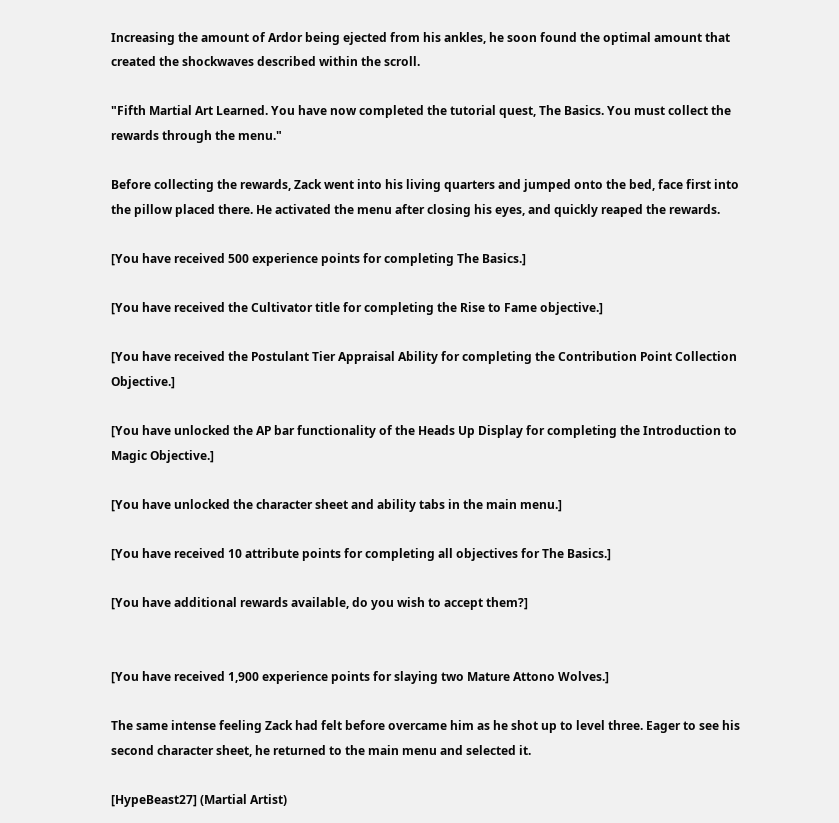Increasing the amount of Ardor being ejected from his ankles, he soon found the optimal amount that created the shockwaves described within the scroll.

"Fifth Martial Art Learned. You have now completed the tutorial quest, The Basics. You must collect the rewards through the menu."

Before collecting the rewards, Zack went into his living quarters and jumped onto the bed, face first into the pillow placed there. He activated the menu after closing his eyes, and quickly reaped the rewards.

[You have received 500 experience points for completing The Basics.]

[You have received the Cultivator title for completing the Rise to Fame objective.]

[You have received the Postulant Tier Appraisal Ability for completing the Contribution Point Collection Objective.]

[You have unlocked the AP bar functionality of the Heads Up Display for completing the Introduction to Magic Objective.]

[You have unlocked the character sheet and ability tabs in the main menu.]

[You have received 10 attribute points for completing all objectives for The Basics.]

[You have additional rewards available, do you wish to accept them?]


[You have received 1,900 experience points for slaying two Mature Attono Wolves.]

The same intense feeling Zack had felt before overcame him as he shot up to level three. Eager to see his second character sheet, he returned to the main menu and selected it.

[HypeBeast27] (Martial Artist)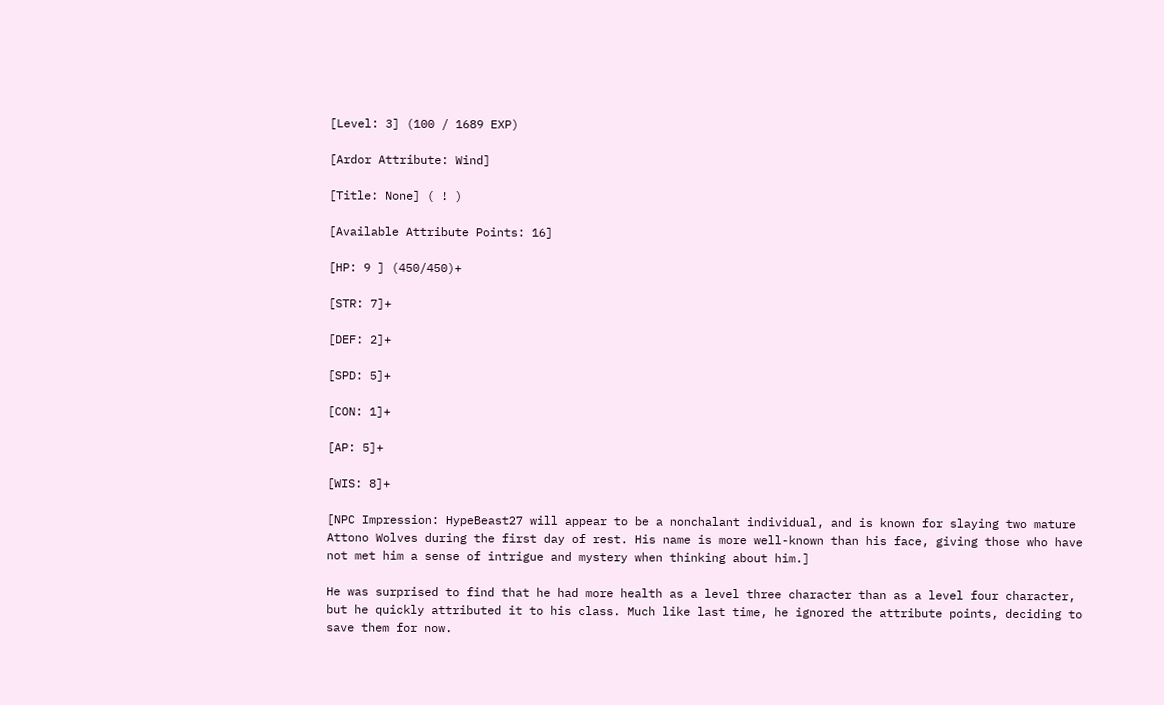[Level: 3] (100 / 1689 EXP)

[Ardor Attribute: Wind]

[Title: None] ( ! )

[Available Attribute Points: 16]

[HP: 9 ] (450/450)+

[STR: 7]+

[DEF: 2]+

[SPD: 5]+

[CON: 1]+

[AP: 5]+

[WIS: 8]+

[NPC Impression: HypeBeast27 will appear to be a nonchalant individual, and is known for slaying two mature Attono Wolves during the first day of rest. His name is more well-known than his face, giving those who have not met him a sense of intrigue and mystery when thinking about him.]

He was surprised to find that he had more health as a level three character than as a level four character, but he quickly attributed it to his class. Much like last time, he ignored the attribute points, deciding to save them for now.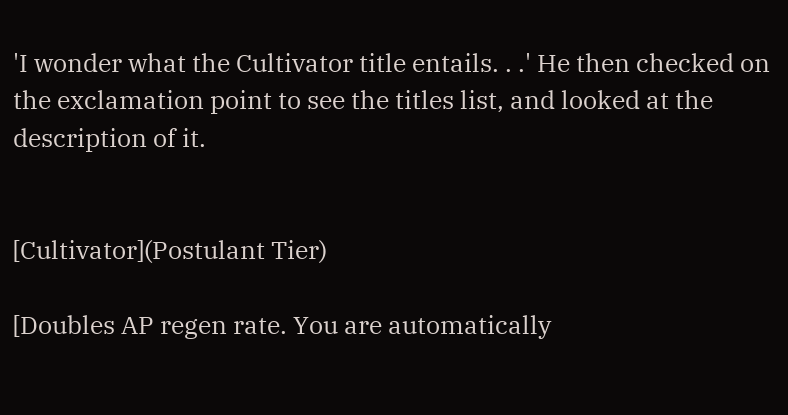'I wonder what the Cultivator title entails. . .' He then checked on the exclamation point to see the titles list, and looked at the description of it.


[Cultivator](Postulant Tier)

[Doubles AP regen rate. You are automatically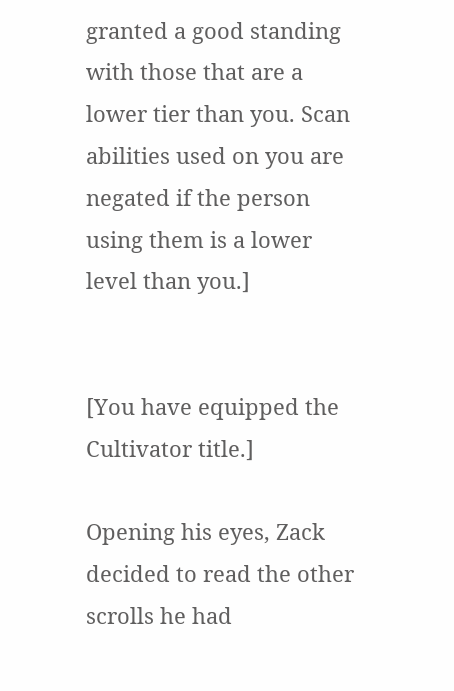granted a good standing with those that are a lower tier than you. Scan abilities used on you are negated if the person using them is a lower level than you.]


[You have equipped the Cultivator title.]

Opening his eyes, Zack decided to read the other scrolls he had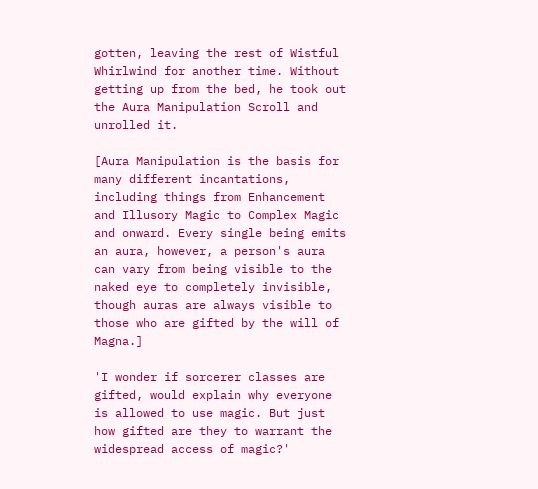gotten, leaving the rest of Wistful Whirlwind for another time. Without getting up from the bed, he took out the Aura Manipulation Scroll and unrolled it.

[Aura Manipulation is the basis for many different incantations, including things from Enhancement and Illusory Magic to Complex Magic and onward. Every single being emits an aura, however, a person's aura can vary from being visible to the naked eye to completely invisible, though auras are always visible to those who are gifted by the will of Magna.]

'I wonder if sorcerer classes are gifted, would explain why everyone is allowed to use magic. But just how gifted are they to warrant the widespread access of magic?'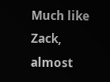Much like Zack, almost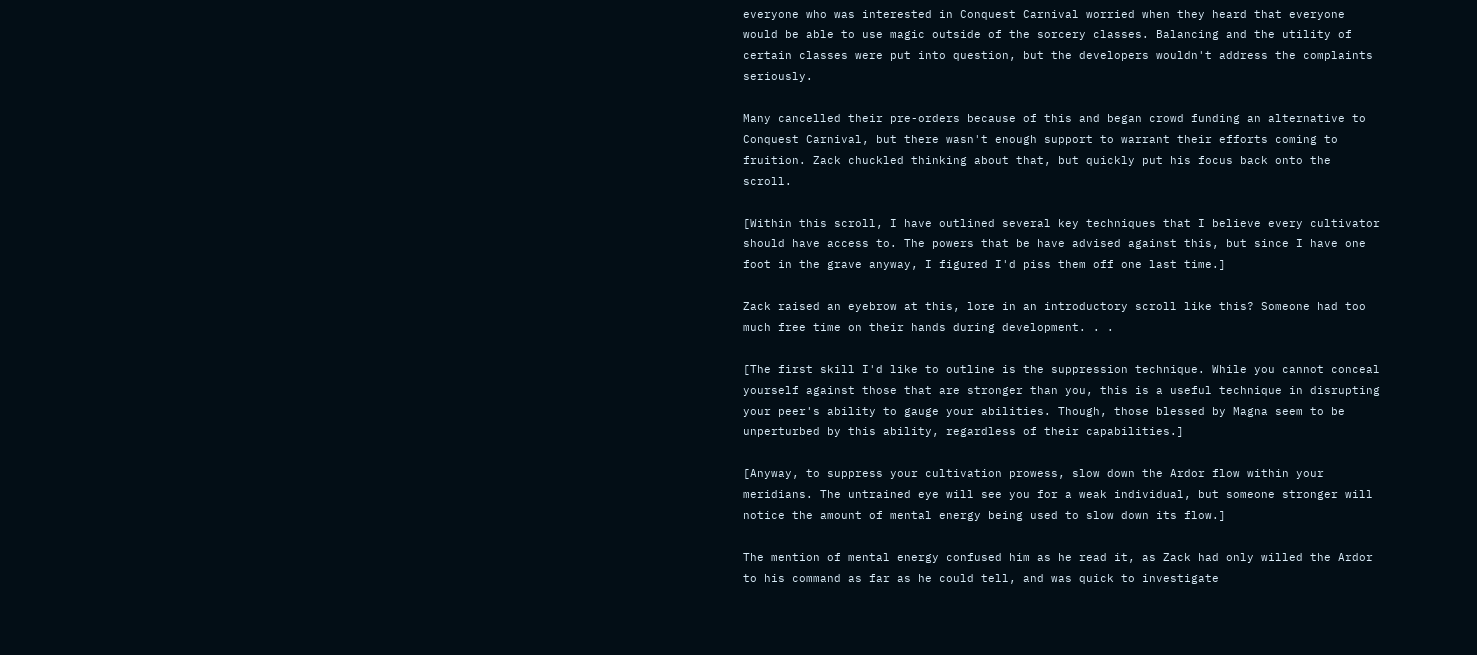everyone who was interested in Conquest Carnival worried when they heard that everyone would be able to use magic outside of the sorcery classes. Balancing and the utility of certain classes were put into question, but the developers wouldn't address the complaints seriously.

Many cancelled their pre-orders because of this and began crowd funding an alternative to Conquest Carnival, but there wasn't enough support to warrant their efforts coming to fruition. Zack chuckled thinking about that, but quickly put his focus back onto the scroll.

[Within this scroll, I have outlined several key techniques that I believe every cultivator should have access to. The powers that be have advised against this, but since I have one foot in the grave anyway, I figured I'd piss them off one last time.]

Zack raised an eyebrow at this, lore in an introductory scroll like this? Someone had too much free time on their hands during development. . .

[The first skill I'd like to outline is the suppression technique. While you cannot conceal yourself against those that are stronger than you, this is a useful technique in disrupting your peer's ability to gauge your abilities. Though, those blessed by Magna seem to be unperturbed by this ability, regardless of their capabilities.]

[Anyway, to suppress your cultivation prowess, slow down the Ardor flow within your meridians. The untrained eye will see you for a weak individual, but someone stronger will notice the amount of mental energy being used to slow down its flow.]

The mention of mental energy confused him as he read it, as Zack had only willed the Ardor to his command as far as he could tell, and was quick to investigate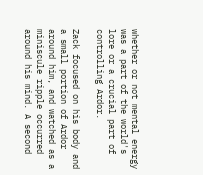whether or not mental energy was a part of the world's lore or a crucial part of controlling Ardor.

Zack focused on his body and a small portion of Ardor around him, and watched as a miniscule ripple occurred around his mind. A second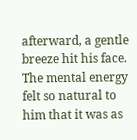afterward, a gentle breeze hit his face. The mental energy felt so natural to him that it was as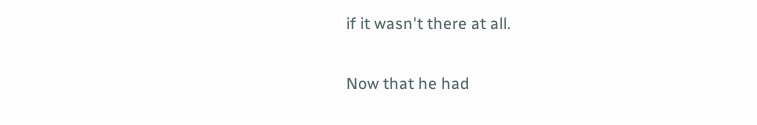if it wasn't there at all.

Now that he had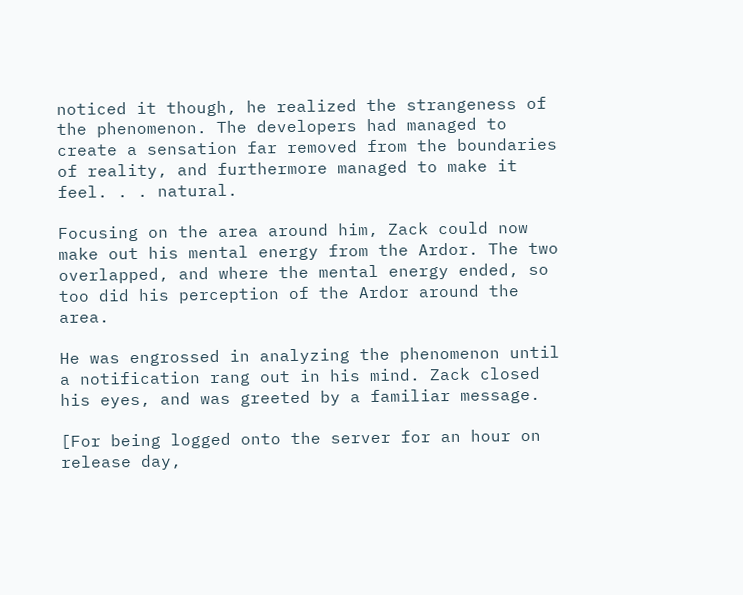noticed it though, he realized the strangeness of the phenomenon. The developers had managed to create a sensation far removed from the boundaries of reality, and furthermore managed to make it feel. . . natural.

Focusing on the area around him, Zack could now make out his mental energy from the Ardor. The two overlapped, and where the mental energy ended, so too did his perception of the Ardor around the area.

He was engrossed in analyzing the phenomenon until a notification rang out in his mind. Zack closed his eyes, and was greeted by a familiar message.

[For being logged onto the server for an hour on release day,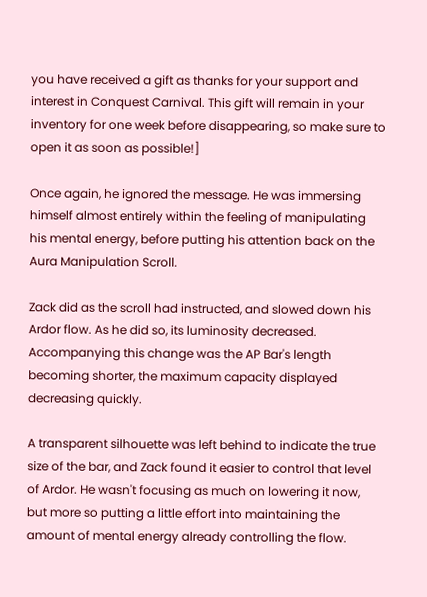you have received a gift as thanks for your support and interest in Conquest Carnival. This gift will remain in your inventory for one week before disappearing, so make sure to open it as soon as possible!]

Once again, he ignored the message. He was immersing himself almost entirely within the feeling of manipulating his mental energy, before putting his attention back on the Aura Manipulation Scroll.

Zack did as the scroll had instructed, and slowed down his Ardor flow. As he did so, its luminosity decreased. Accompanying this change was the AP Bar's length becoming shorter, the maximum capacity displayed decreasing quickly.

A transparent silhouette was left behind to indicate the true size of the bar, and Zack found it easier to control that level of Ardor. He wasn't focusing as much on lowering it now, but more so putting a little effort into maintaining the amount of mental energy already controlling the flow.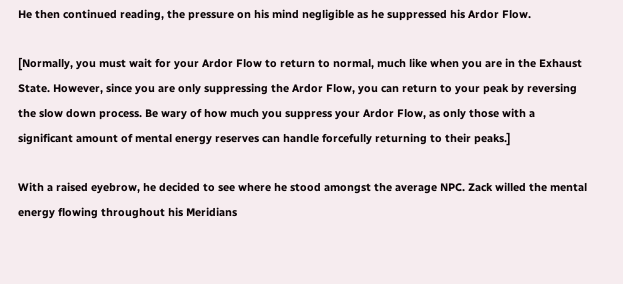He then continued reading, the pressure on his mind negligible as he suppressed his Ardor Flow.

[Normally, you must wait for your Ardor Flow to return to normal, much like when you are in the Exhaust State. However, since you are only suppressing the Ardor Flow, you can return to your peak by reversing the slow down process. Be wary of how much you suppress your Ardor Flow, as only those with a significant amount of mental energy reserves can handle forcefully returning to their peaks.]

With a raised eyebrow, he decided to see where he stood amongst the average NPC. Zack willed the mental energy flowing throughout his Meridians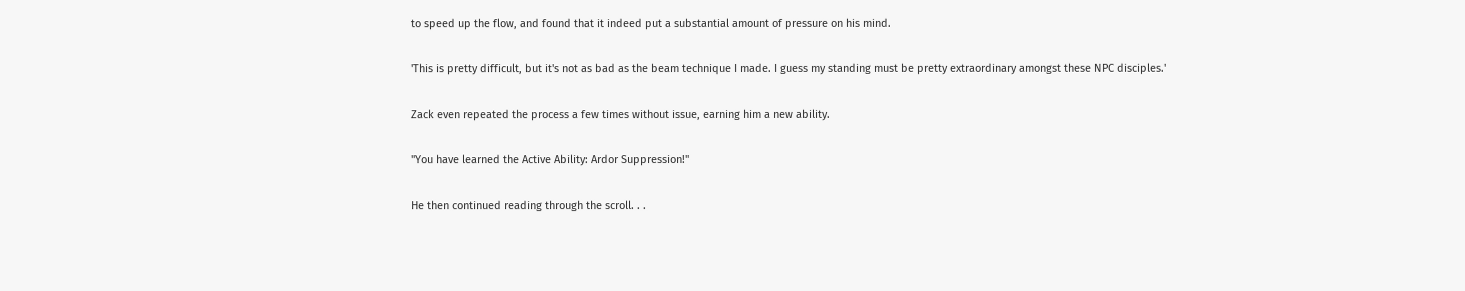to speed up the flow, and found that it indeed put a substantial amount of pressure on his mind.

'This is pretty difficult, but it's not as bad as the beam technique I made. I guess my standing must be pretty extraordinary amongst these NPC disciples.'

Zack even repeated the process a few times without issue, earning him a new ability.

"You have learned the Active Ability: Ardor Suppression!"

He then continued reading through the scroll. . .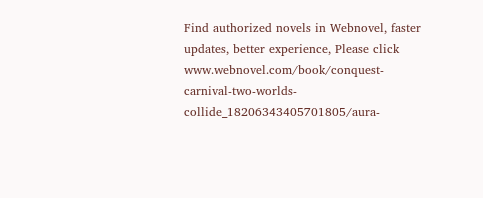Find authorized novels in Webnovel, faster updates, better experience, Please click www.webnovel.com/book/conquest-carnival-two-worlds-collide_18206343405701805/aura-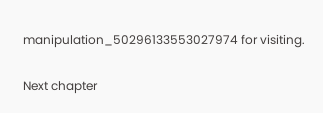manipulation_50296133553027974 for visiting.

Next chapter